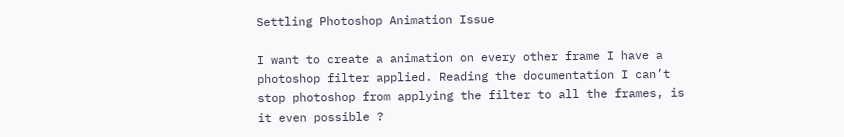Settling Photoshop Animation Issue

I want to create a animation on every other frame I have a photoshop filter applied. Reading the documentation I can’t stop photoshop from applying the filter to all the frames, is it even possible ?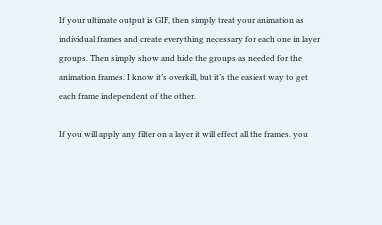If your ultimate output is GIF, then simply treat your animation as individual frames and create everything necessary for each one in layer groups. Then simply show and hide the groups as needed for the animation frames. I know it’s overkill, but it’s the easiest way to get each frame independent of the other.

If you will apply any filter on a layer it will effect all the frames. you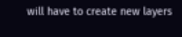will have to create new layers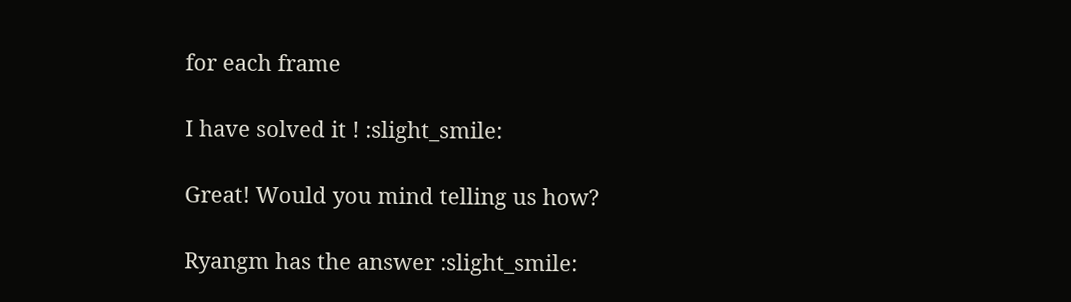for each frame

I have solved it ! :slight_smile:

Great! Would you mind telling us how?

Ryangm has the answer :slight_smile: